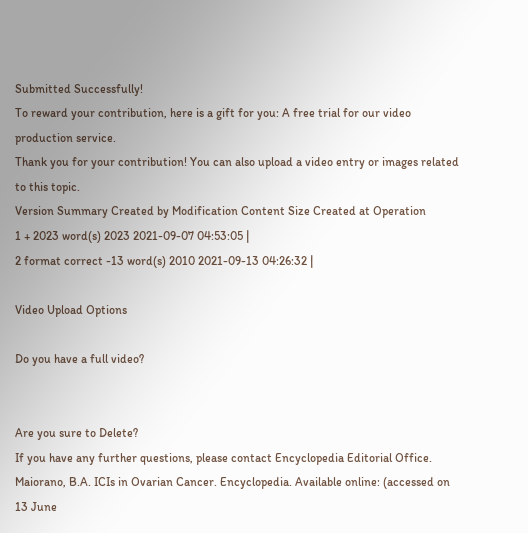Submitted Successfully!
To reward your contribution, here is a gift for you: A free trial for our video production service.
Thank you for your contribution! You can also upload a video entry or images related to this topic.
Version Summary Created by Modification Content Size Created at Operation
1 + 2023 word(s) 2023 2021-09-07 04:53:05 |
2 format correct -13 word(s) 2010 2021-09-13 04:26:32 |

Video Upload Options

Do you have a full video?


Are you sure to Delete?
If you have any further questions, please contact Encyclopedia Editorial Office.
Maiorano, B.A. ICIs in Ovarian Cancer. Encyclopedia. Available online: (accessed on 13 June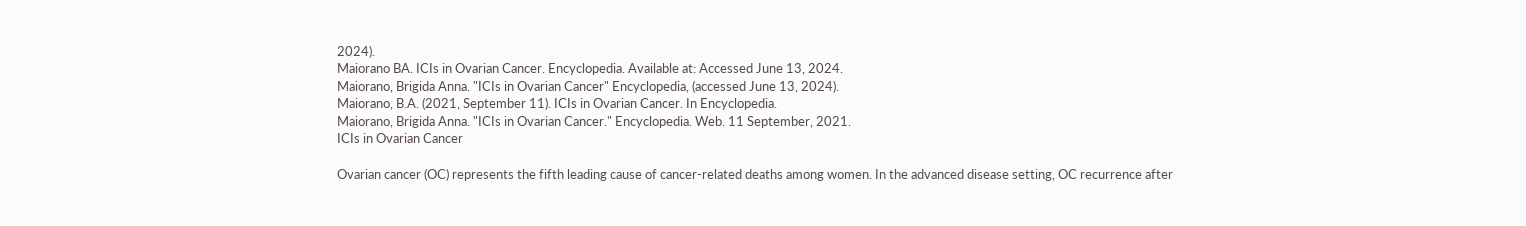2024).
Maiorano BA. ICIs in Ovarian Cancer. Encyclopedia. Available at: Accessed June 13, 2024.
Maiorano, Brigida Anna. "ICIs in Ovarian Cancer" Encyclopedia, (accessed June 13, 2024).
Maiorano, B.A. (2021, September 11). ICIs in Ovarian Cancer. In Encyclopedia.
Maiorano, Brigida Anna. "ICIs in Ovarian Cancer." Encyclopedia. Web. 11 September, 2021.
ICIs in Ovarian Cancer

Ovarian cancer (OC) represents the fifth leading cause of cancer-related deaths among women. In the advanced disease setting, OC recurrence after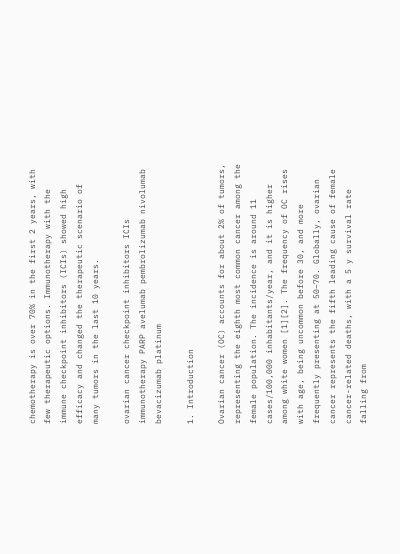chemotherapy is over 70% in the first 2 years, with few therapeutic options. Immunotherapy with the immune checkpoint inhibitors (ICIs) showed high efficacy and changed the therapeutic scenario of many tumors in the last 10 years.

ovarian cancer checkpoint inhibitors ICIs immunotherapy PARP avelumab pembrolizumab nivolumab bevacizumab platinum

1. Introduction

Ovarian cancer (OC) accounts for about 2% of tumors, representing the eighth most common cancer among the female population. The incidence is around 11 cases/100,000 inhabitants/year, and it is higher among white women [1][2]. The frequency of OC rises with age, being uncommon before 30, and more frequently presenting at 50–70. Globally, ovarian cancer represents the fifth leading cause of female cancer-related deaths, with a 5 y survival rate falling from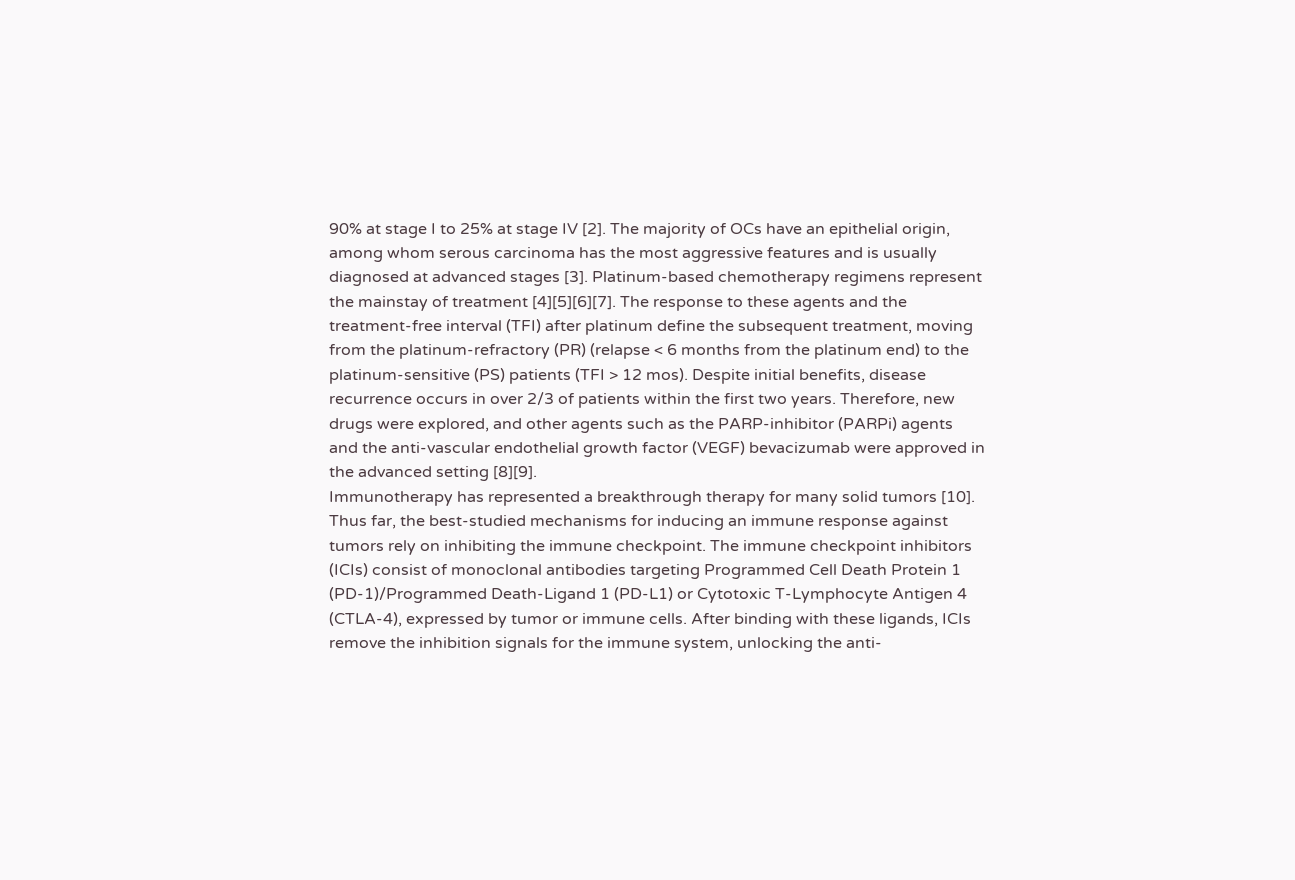90% at stage I to 25% at stage IV [2]. The majority of OCs have an epithelial origin, among whom serous carcinoma has the most aggressive features and is usually diagnosed at advanced stages [3]. Platinum-based chemotherapy regimens represent the mainstay of treatment [4][5][6][7]. The response to these agents and the treatment-free interval (TFI) after platinum define the subsequent treatment, moving from the platinum-refractory (PR) (relapse < 6 months from the platinum end) to the platinum-sensitive (PS) patients (TFI > 12 mos). Despite initial benefits, disease recurrence occurs in over 2/3 of patients within the first two years. Therefore, new drugs were explored, and other agents such as the PARP-inhibitor (PARPi) agents and the anti-vascular endothelial growth factor (VEGF) bevacizumab were approved in the advanced setting [8][9].
Immunotherapy has represented a breakthrough therapy for many solid tumors [10]. Thus far, the best-studied mechanisms for inducing an immune response against tumors rely on inhibiting the immune checkpoint. The immune checkpoint inhibitors (ICIs) consist of monoclonal antibodies targeting Programmed Cell Death Protein 1 (PD-1)/Programmed Death-Ligand 1 (PD-L1) or Cytotoxic T-Lymphocyte Antigen 4 (CTLA-4), expressed by tumor or immune cells. After binding with these ligands, ICIs remove the inhibition signals for the immune system, unlocking the anti-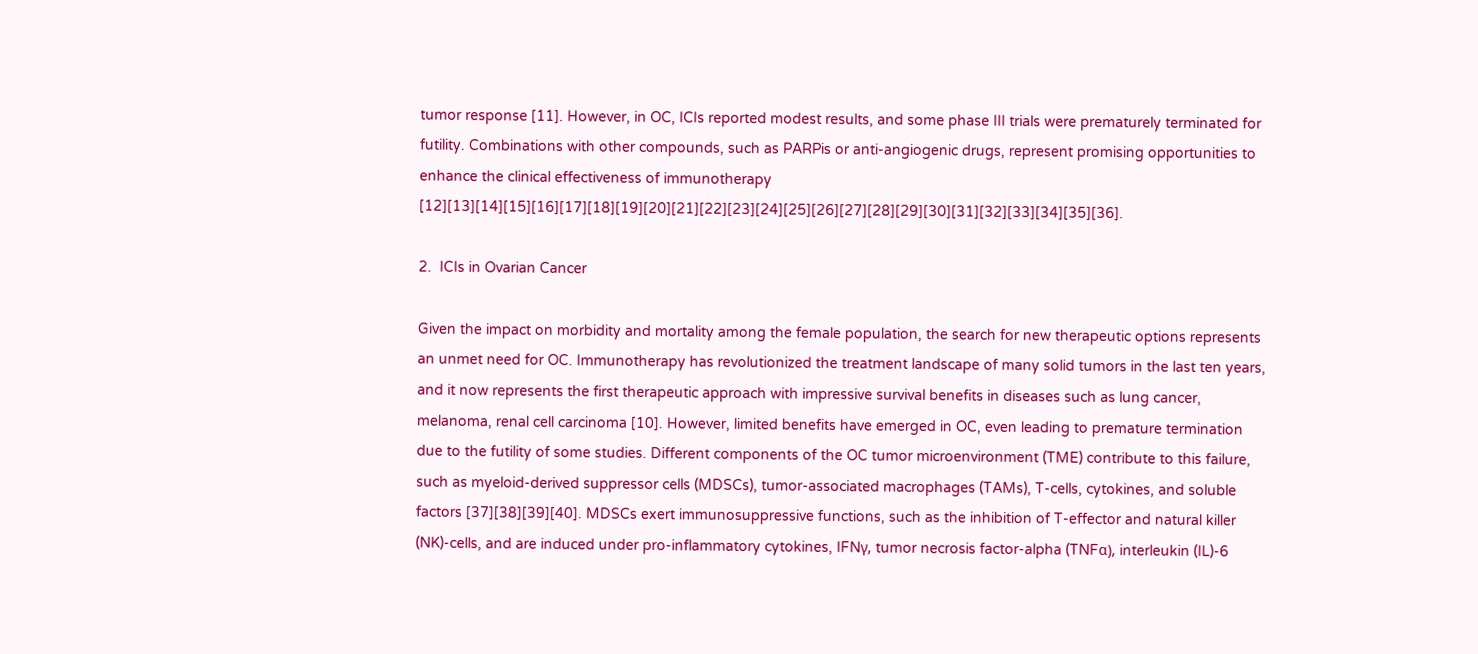tumor response [11]. However, in OC, ICIs reported modest results, and some phase III trials were prematurely terminated for futility. Combinations with other compounds, such as PARPis or anti-angiogenic drugs, represent promising opportunities to enhance the clinical effectiveness of immunotherapy [12][13][14][15][16][17][18][19][20][21][22][23][24][25][26][27][28][29][30][31][32][33][34][35][36].

2.  ICIs in Ovarian Cancer

Given the impact on morbidity and mortality among the female population, the search for new therapeutic options represents an unmet need for OC. Immunotherapy has revolutionized the treatment landscape of many solid tumors in the last ten years, and it now represents the first therapeutic approach with impressive survival benefits in diseases such as lung cancer, melanoma, renal cell carcinoma [10]. However, limited benefits have emerged in OC, even leading to premature termination due to the futility of some studies. Different components of the OC tumor microenvironment (TME) contribute to this failure, such as myeloid-derived suppressor cells (MDSCs), tumor-associated macrophages (TAMs), T-cells, cytokines, and soluble factors [37][38][39][40]. MDSCs exert immunosuppressive functions, such as the inhibition of T-effector and natural killer (NK)-cells, and are induced under pro-inflammatory cytokines, IFNγ, tumor necrosis factor-alpha (TNFα), interleukin (IL)-6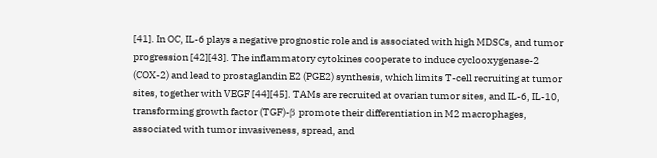[41]. In OC, IL-6 plays a negative prognostic role and is associated with high MDSCs, and tumor progression [42][43]. The inflammatory cytokines cooperate to induce cyclooxygenase-2 (COX-2) and lead to prostaglandin E2 (PGE2) synthesis, which limits T-cell recruiting at tumor sites, together with VEGF [44][45]. TAMs are recruited at ovarian tumor sites, and IL-6, IL-10, transforming growth factor (TGF)-β promote their differentiation in M2 macrophages, associated with tumor invasiveness, spread, and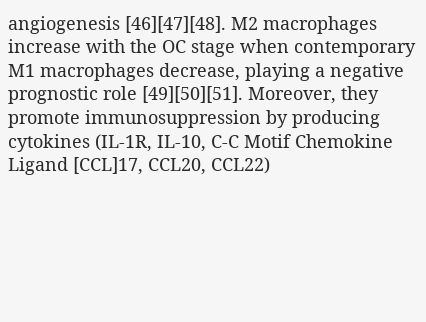angiogenesis [46][47][48]. M2 macrophages increase with the OC stage when contemporary M1 macrophages decrease, playing a negative prognostic role [49][50][51]. Moreover, they promote immunosuppression by producing cytokines (IL-1R, IL-10, C-C Motif Chemokine Ligand [CCL]17, CCL20, CCL22)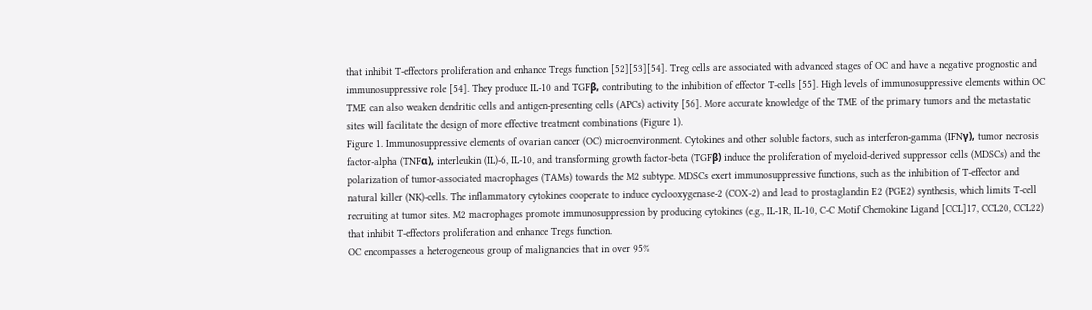that inhibit T-effectors proliferation and enhance Tregs function [52][53][54]. Treg cells are associated with advanced stages of OC and have a negative prognostic and immunosuppressive role [54]. They produce IL-10 and TGFβ, contributing to the inhibition of effector T-cells [55]. High levels of immunosuppressive elements within OC TME can also weaken dendritic cells and antigen-presenting cells (APCs) activity [56]. More accurate knowledge of the TME of the primary tumors and the metastatic sites will facilitate the design of more effective treatment combinations (Figure 1).
Figure 1. Immunosuppressive elements of ovarian cancer (OC) microenvironment. Cytokines and other soluble factors, such as interferon-gamma (IFNγ), tumor necrosis factor-alpha (TNFα), interleukin (IL)-6, IL-10, and transforming growth factor-beta (TGFβ) induce the proliferation of myeloid-derived suppressor cells (MDSCs) and the polarization of tumor-associated macrophages (TAMs) towards the M2 subtype. MDSCs exert immunosuppressive functions, such as the inhibition of T-effector and natural killer (NK)-cells. The inflammatory cytokines cooperate to induce cyclooxygenase-2 (COX-2) and lead to prostaglandin E2 (PGE2) synthesis, which limits T-cell recruiting at tumor sites. M2 macrophages promote immunosuppression by producing cytokines (e.g., IL-1R, IL-10, C-C Motif Chemokine Ligand [CCL]17, CCL20, CCL22) that inhibit T-effectors proliferation and enhance Tregs function.
OC encompasses a heterogeneous group of malignancies that in over 95%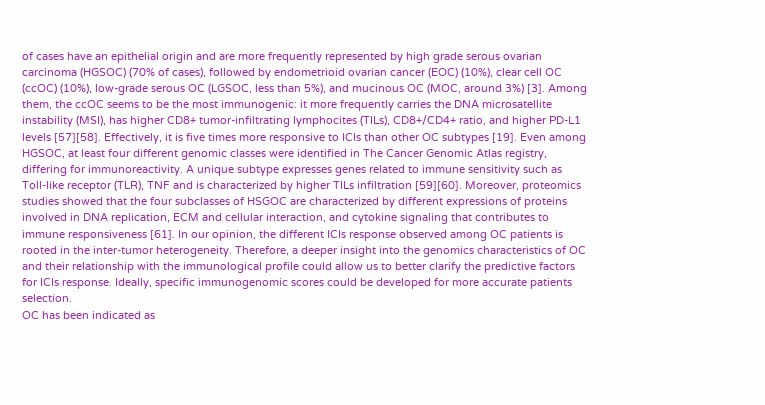of cases have an epithelial origin and are more frequently represented by high grade serous ovarian carcinoma (HGSOC) (70% of cases), followed by endometrioid ovarian cancer (EOC) (10%), clear cell OC (ccOC) (10%), low-grade serous OC (LGSOC, less than 5%), and mucinous OC (MOC, around 3%) [3]. Among them, the ccOC seems to be the most immunogenic: it more frequently carries the DNA microsatellite instability (MSI), has higher CD8+ tumor-infiltrating lymphocites (TILs), CD8+/CD4+ ratio, and higher PD-L1 levels [57][58]. Effectively, it is five times more responsive to ICIs than other OC subtypes [19]. Even among HGSOC, at least four different genomic classes were identified in The Cancer Genomic Atlas registry, differing for immunoreactivity. A unique subtype expresses genes related to immune sensitivity such as Toll-like receptor (TLR), TNF and is characterized by higher TILs infiltration [59][60]. Moreover, proteomics studies showed that the four subclasses of HSGOC are characterized by different expressions of proteins involved in DNA replication, ECM and cellular interaction, and cytokine signaling that contributes to immune responsiveness [61]. In our opinion, the different ICIs response observed among OC patients is rooted in the inter-tumor heterogeneity. Therefore, a deeper insight into the genomics characteristics of OC and their relationship with the immunological profile could allow us to better clarify the predictive factors for ICIs response. Ideally, specific immunogenomic scores could be developed for more accurate patients selection.
OC has been indicated as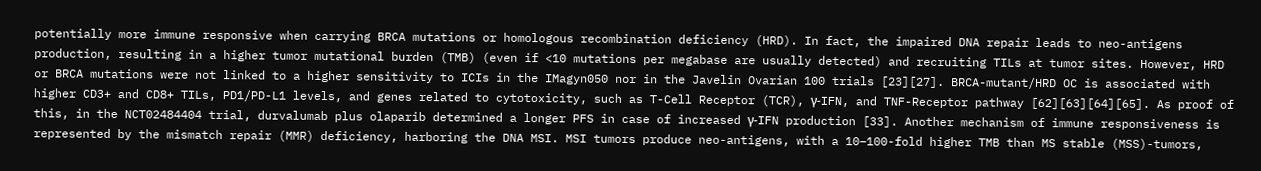potentially more immune responsive when carrying BRCA mutations or homologous recombination deficiency (HRD). In fact, the impaired DNA repair leads to neo-antigens production, resulting in a higher tumor mutational burden (TMB) (even if <10 mutations per megabase are usually detected) and recruiting TILs at tumor sites. However, HRD or BRCA mutations were not linked to a higher sensitivity to ICIs in the IMagyn050 nor in the Javelin Ovarian 100 trials [23][27]. BRCA-mutant/HRD OC is associated with higher CD3+ and CD8+ TILs, PD1/PD-L1 levels, and genes related to cytotoxicity, such as T-Cell Receptor (TCR), γ-IFN, and TNF-Receptor pathway [62][63][64][65]. As proof of this, in the NCT02484404 trial, durvalumab plus olaparib determined a longer PFS in case of increased γ-IFN production [33]. Another mechanism of immune responsiveness is represented by the mismatch repair (MMR) deficiency, harboring the DNA MSI. MSI tumors produce neo-antigens, with a 10–100-fold higher TMB than MS stable (MSS)-tumors,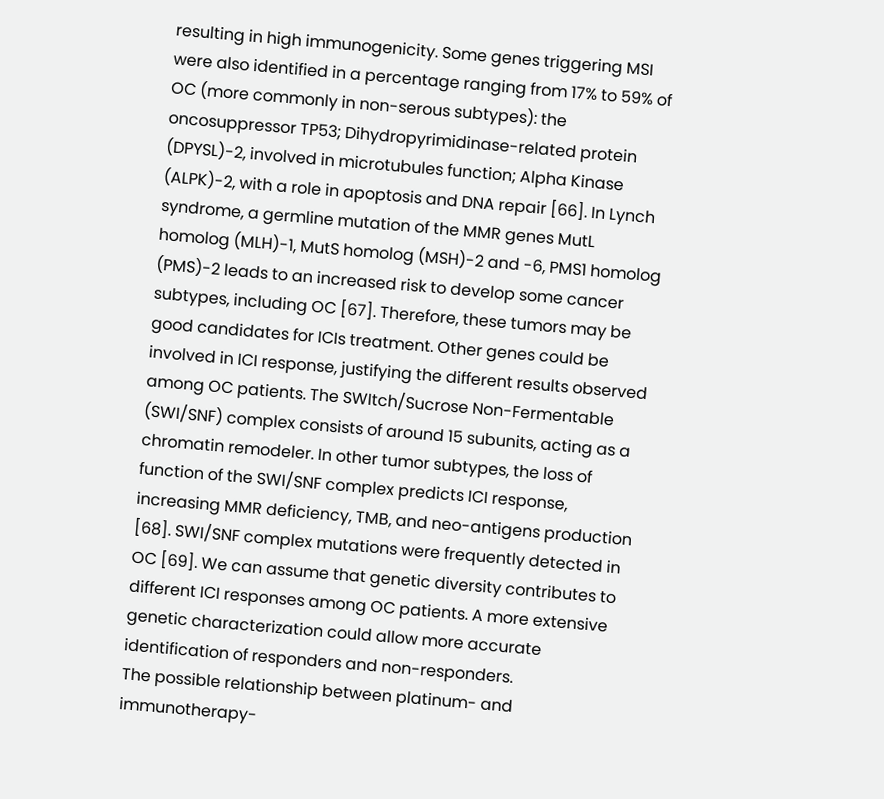resulting in high immunogenicity. Some genes triggering MSI were also identified in a percentage ranging from 17% to 59% of OC (more commonly in non-serous subtypes): the oncosuppressor TP53; Dihydropyrimidinase-related protein (DPYSL)-2, involved in microtubules function; Alpha Kinase (ALPK)-2, with a role in apoptosis and DNA repair [66]. In Lynch syndrome, a germline mutation of the MMR genes MutL homolog (MLH)-1, MutS homolog (MSH)-2 and -6, PMS1 homolog (PMS)-2 leads to an increased risk to develop some cancer subtypes, including OC [67]. Therefore, these tumors may be good candidates for ICIs treatment. Other genes could be involved in ICI response, justifying the different results observed among OC patients. The SWItch/Sucrose Non-Fermentable (SWI/SNF) complex consists of around 15 subunits, acting as a chromatin remodeler. In other tumor subtypes, the loss of function of the SWI/SNF complex predicts ICI response, increasing MMR deficiency, TMB, and neo-antigens production [68]. SWI/SNF complex mutations were frequently detected in OC [69]. We can assume that genetic diversity contributes to different ICI responses among OC patients. A more extensive genetic characterization could allow more accurate identification of responders and non-responders.
The possible relationship between platinum- and immunotherapy-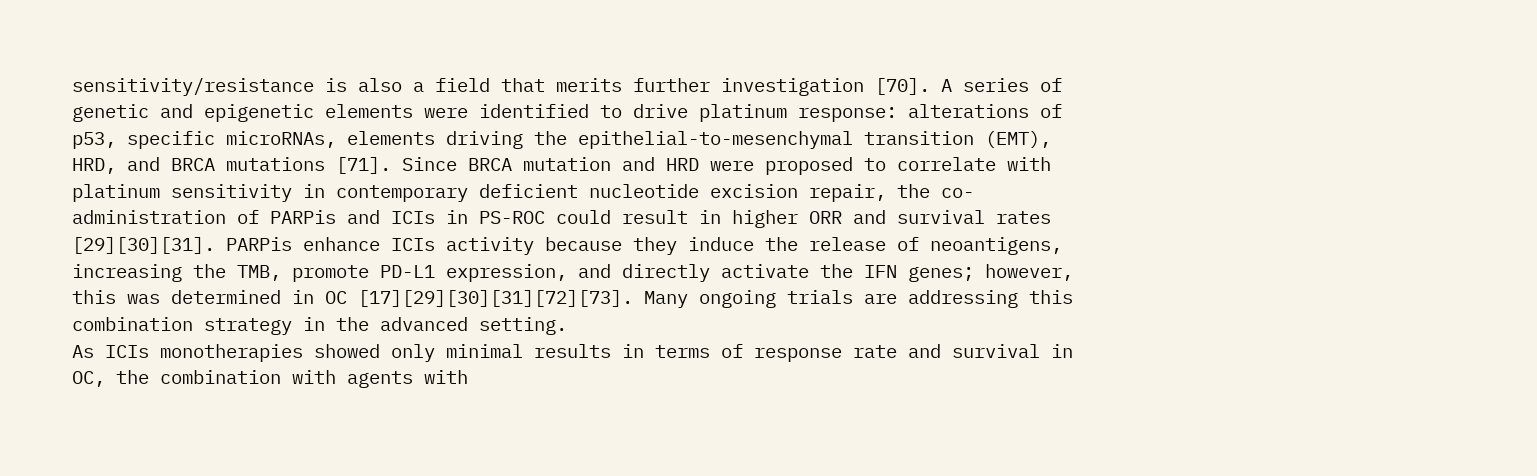sensitivity/resistance is also a field that merits further investigation [70]. A series of genetic and epigenetic elements were identified to drive platinum response: alterations of p53, specific microRNAs, elements driving the epithelial-to-mesenchymal transition (EMT), HRD, and BRCA mutations [71]. Since BRCA mutation and HRD were proposed to correlate with platinum sensitivity in contemporary deficient nucleotide excision repair, the co-administration of PARPis and ICIs in PS-ROC could result in higher ORR and survival rates [29][30][31]. PARPis enhance ICIs activity because they induce the release of neoantigens, increasing the TMB, promote PD-L1 expression, and directly activate the IFN genes; however, this was determined in OC [17][29][30][31][72][73]. Many ongoing trials are addressing this combination strategy in the advanced setting.
As ICIs monotherapies showed only minimal results in terms of response rate and survival in OC, the combination with agents with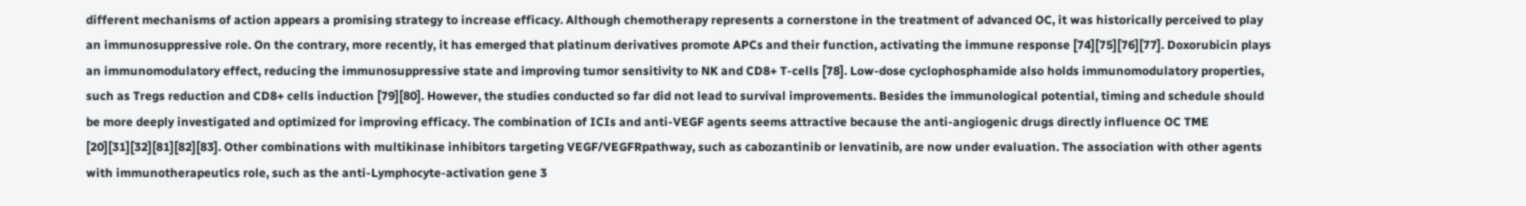different mechanisms of action appears a promising strategy to increase efficacy. Although chemotherapy represents a cornerstone in the treatment of advanced OC, it was historically perceived to play an immunosuppressive role. On the contrary, more recently, it has emerged that platinum derivatives promote APCs and their function, activating the immune response [74][75][76][77]. Doxorubicin plays an immunomodulatory effect, reducing the immunosuppressive state and improving tumor sensitivity to NK and CD8+ T-cells [78]. Low-dose cyclophosphamide also holds immunomodulatory properties, such as Tregs reduction and CD8+ cells induction [79][80]. However, the studies conducted so far did not lead to survival improvements. Besides the immunological potential, timing and schedule should be more deeply investigated and optimized for improving efficacy. The combination of ICIs and anti-VEGF agents seems attractive because the anti-angiogenic drugs directly influence OC TME [20][31][32][81][82][83]. Other combinations with multikinase inhibitors targeting VEGF/VEGFRpathway, such as cabozantinib or lenvatinib, are now under evaluation. The association with other agents with immunotherapeutics role, such as the anti-Lymphocyte-activation gene 3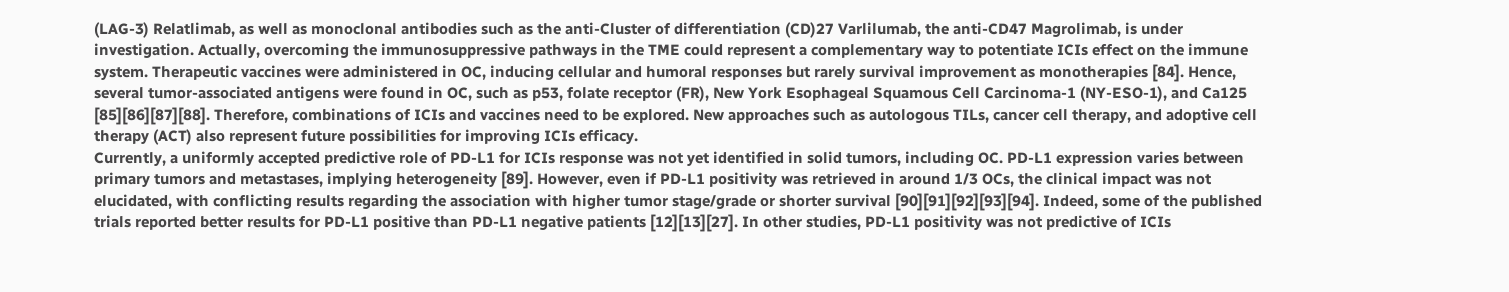(LAG-3) Relatlimab, as well as monoclonal antibodies such as the anti-Cluster of differentiation (CD)27 Varlilumab, the anti-CD47 Magrolimab, is under investigation. Actually, overcoming the immunosuppressive pathways in the TME could represent a complementary way to potentiate ICIs effect on the immune system. Therapeutic vaccines were administered in OC, inducing cellular and humoral responses but rarely survival improvement as monotherapies [84]. Hence, several tumor-associated antigens were found in OC, such as p53, folate receptor (FR), New York Esophageal Squamous Cell Carcinoma-1 (NY-ESO-1), and Ca125 [85][86][87][88]. Therefore, combinations of ICIs and vaccines need to be explored. New approaches such as autologous TILs, cancer cell therapy, and adoptive cell therapy (ACT) also represent future possibilities for improving ICIs efficacy.
Currently, a uniformly accepted predictive role of PD-L1 for ICIs response was not yet identified in solid tumors, including OC. PD-L1 expression varies between primary tumors and metastases, implying heterogeneity [89]. However, even if PD-L1 positivity was retrieved in around 1/3 OCs, the clinical impact was not elucidated, with conflicting results regarding the association with higher tumor stage/grade or shorter survival [90][91][92][93][94]. Indeed, some of the published trials reported better results for PD-L1 positive than PD-L1 negative patients [12][13][27]. In other studies, PD-L1 positivity was not predictive of ICIs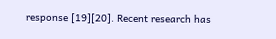response [19][20]. Recent research has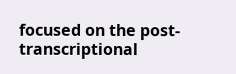focused on the post-transcriptional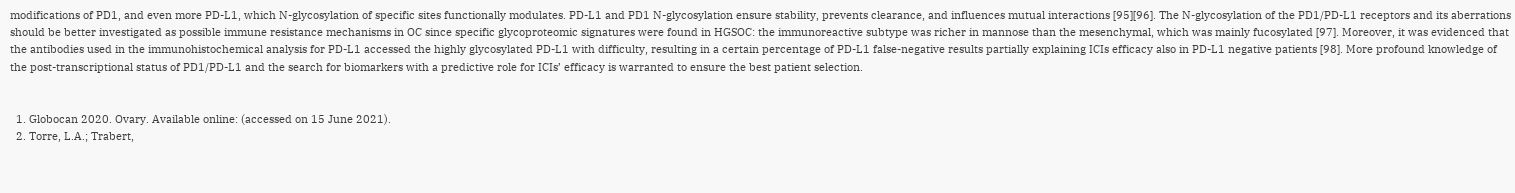modifications of PD1, and even more PD-L1, which N-glycosylation of specific sites functionally modulates. PD-L1 and PD1 N-glycosylation ensure stability, prevents clearance, and influences mutual interactions [95][96]. The N-glycosylation of the PD1/PD-L1 receptors and its aberrations should be better investigated as possible immune resistance mechanisms in OC since specific glycoproteomic signatures were found in HGSOC: the immunoreactive subtype was richer in mannose than the mesenchymal, which was mainly fucosylated [97]. Moreover, it was evidenced that the antibodies used in the immunohistochemical analysis for PD-L1 accessed the highly glycosylated PD-L1 with difficulty, resulting in a certain percentage of PD-L1 false-negative results partially explaining ICIs efficacy also in PD-L1 negative patients [98]. More profound knowledge of the post-transcriptional status of PD1/PD-L1 and the search for biomarkers with a predictive role for ICIs’ efficacy is warranted to ensure the best patient selection.


  1. Globocan 2020. Ovary. Available online: (accessed on 15 June 2021).
  2. Torre, L.A.; Trabert,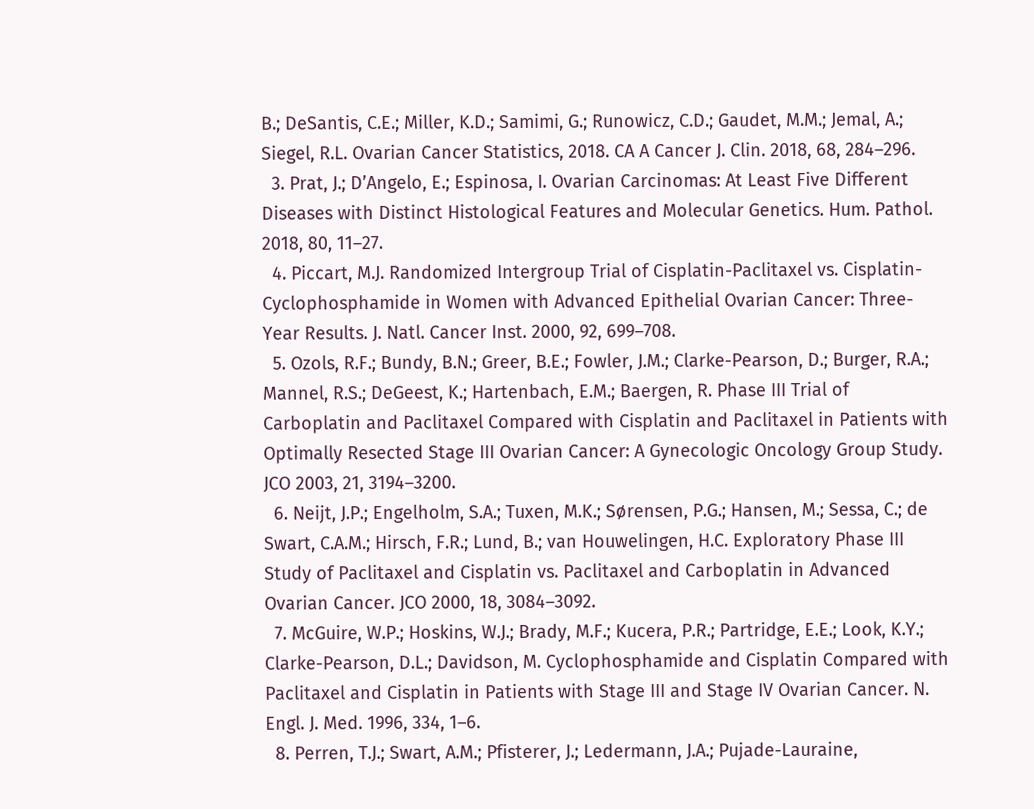B.; DeSantis, C.E.; Miller, K.D.; Samimi, G.; Runowicz, C.D.; Gaudet, M.M.; Jemal, A.; Siegel, R.L. Ovarian Cancer Statistics, 2018. CA A Cancer J. Clin. 2018, 68, 284–296.
  3. Prat, J.; D’Angelo, E.; Espinosa, I. Ovarian Carcinomas: At Least Five Different Diseases with Distinct Histological Features and Molecular Genetics. Hum. Pathol. 2018, 80, 11–27.
  4. Piccart, M.J. Randomized Intergroup Trial of Cisplatin-Paclitaxel vs. Cisplatin-Cyclophosphamide in Women with Advanced Epithelial Ovarian Cancer: Three-Year Results. J. Natl. Cancer Inst. 2000, 92, 699–708.
  5. Ozols, R.F.; Bundy, B.N.; Greer, B.E.; Fowler, J.M.; Clarke-Pearson, D.; Burger, R.A.; Mannel, R.S.; DeGeest, K.; Hartenbach, E.M.; Baergen, R. Phase III Trial of Carboplatin and Paclitaxel Compared with Cisplatin and Paclitaxel in Patients with Optimally Resected Stage III Ovarian Cancer: A Gynecologic Oncology Group Study. JCO 2003, 21, 3194–3200.
  6. Neijt, J.P.; Engelholm, S.A.; Tuxen, M.K.; Sørensen, P.G.; Hansen, M.; Sessa, C.; de Swart, C.A.M.; Hirsch, F.R.; Lund, B.; van Houwelingen, H.C. Exploratory Phase III Study of Paclitaxel and Cisplatin vs. Paclitaxel and Carboplatin in Advanced Ovarian Cancer. JCO 2000, 18, 3084–3092.
  7. McGuire, W.P.; Hoskins, W.J.; Brady, M.F.; Kucera, P.R.; Partridge, E.E.; Look, K.Y.; Clarke-Pearson, D.L.; Davidson, M. Cyclophosphamide and Cisplatin Compared with Paclitaxel and Cisplatin in Patients with Stage III and Stage IV Ovarian Cancer. N. Engl. J. Med. 1996, 334, 1–6.
  8. Perren, T.J.; Swart, A.M.; Pfisterer, J.; Ledermann, J.A.; Pujade-Lauraine,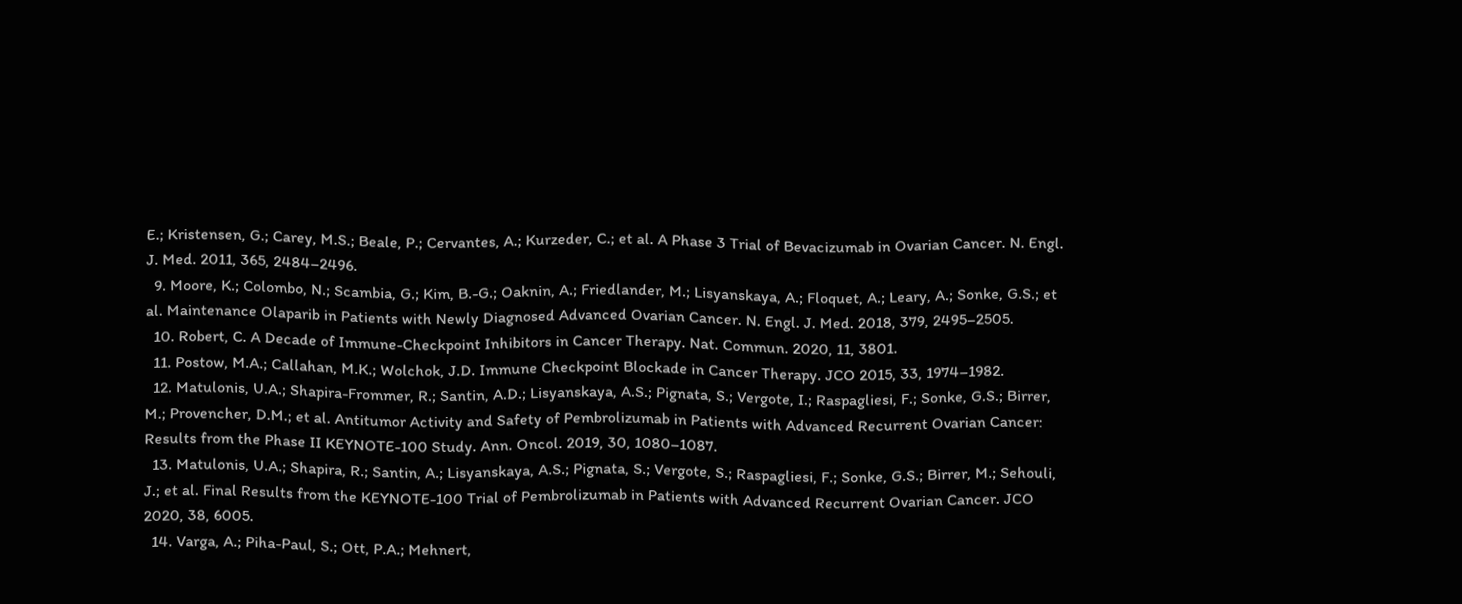E.; Kristensen, G.; Carey, M.S.; Beale, P.; Cervantes, A.; Kurzeder, C.; et al. A Phase 3 Trial of Bevacizumab in Ovarian Cancer. N. Engl. J. Med. 2011, 365, 2484–2496.
  9. Moore, K.; Colombo, N.; Scambia, G.; Kim, B.-G.; Oaknin, A.; Friedlander, M.; Lisyanskaya, A.; Floquet, A.; Leary, A.; Sonke, G.S.; et al. Maintenance Olaparib in Patients with Newly Diagnosed Advanced Ovarian Cancer. N. Engl. J. Med. 2018, 379, 2495–2505.
  10. Robert, C. A Decade of Immune-Checkpoint Inhibitors in Cancer Therapy. Nat. Commun. 2020, 11, 3801.
  11. Postow, M.A.; Callahan, M.K.; Wolchok, J.D. Immune Checkpoint Blockade in Cancer Therapy. JCO 2015, 33, 1974–1982.
  12. Matulonis, U.A.; Shapira-Frommer, R.; Santin, A.D.; Lisyanskaya, A.S.; Pignata, S.; Vergote, I.; Raspagliesi, F.; Sonke, G.S.; Birrer, M.; Provencher, D.M.; et al. Antitumor Activity and Safety of Pembrolizumab in Patients with Advanced Recurrent Ovarian Cancer: Results from the Phase II KEYNOTE-100 Study. Ann. Oncol. 2019, 30, 1080–1087.
  13. Matulonis, U.A.; Shapira, R.; Santin, A.; Lisyanskaya, A.S.; Pignata, S.; Vergote, S.; Raspagliesi, F.; Sonke, G.S.; Birrer, M.; Sehouli, J.; et al. Final Results from the KEYNOTE-100 Trial of Pembrolizumab in Patients with Advanced Recurrent Ovarian Cancer. JCO 2020, 38, 6005.
  14. Varga, A.; Piha-Paul, S.; Ott, P.A.; Mehnert,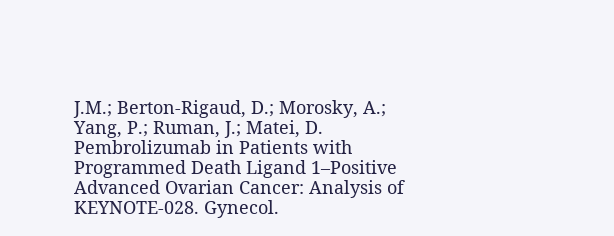J.M.; Berton-Rigaud, D.; Morosky, A.; Yang, P.; Ruman, J.; Matei, D. Pembrolizumab in Patients with Programmed Death Ligand 1–Positive Advanced Ovarian Cancer: Analysis of KEYNOTE-028. Gynecol.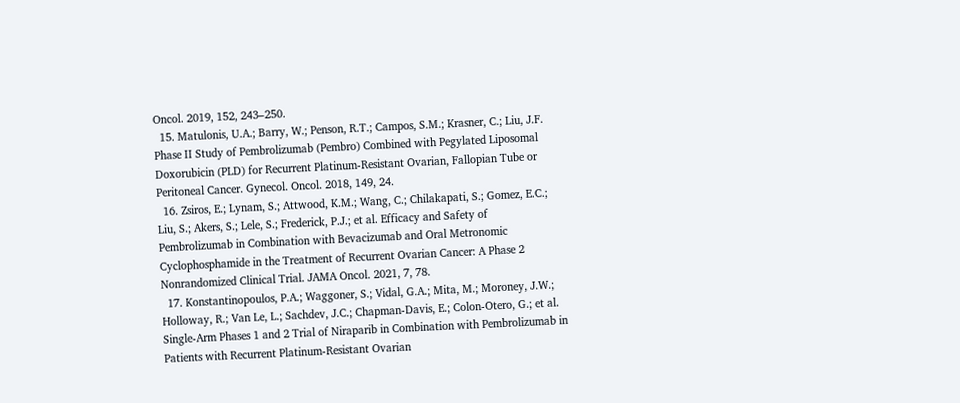Oncol. 2019, 152, 243–250.
  15. Matulonis, U.A.; Barry, W.; Penson, R.T.; Campos, S.M.; Krasner, C.; Liu, J.F. Phase II Study of Pembrolizumab (Pembro) Combined with Pegylated Liposomal Doxorubicin (PLD) for Recurrent Platinum-Resistant Ovarian, Fallopian Tube or Peritoneal Cancer. Gynecol. Oncol. 2018, 149, 24.
  16. Zsiros, E.; Lynam, S.; Attwood, K.M.; Wang, C.; Chilakapati, S.; Gomez, E.C.; Liu, S.; Akers, S.; Lele, S.; Frederick, P.J.; et al. Efficacy and Safety of Pembrolizumab in Combination with Bevacizumab and Oral Metronomic Cyclophosphamide in the Treatment of Recurrent Ovarian Cancer: A Phase 2 Nonrandomized Clinical Trial. JAMA Oncol. 2021, 7, 78.
  17. Konstantinopoulos, P.A.; Waggoner, S.; Vidal, G.A.; Mita, M.; Moroney, J.W.; Holloway, R.; Van Le, L.; Sachdev, J.C.; Chapman-Davis, E.; Colon-Otero, G.; et al. Single-Arm Phases 1 and 2 Trial of Niraparib in Combination with Pembrolizumab in Patients with Recurrent Platinum-Resistant Ovarian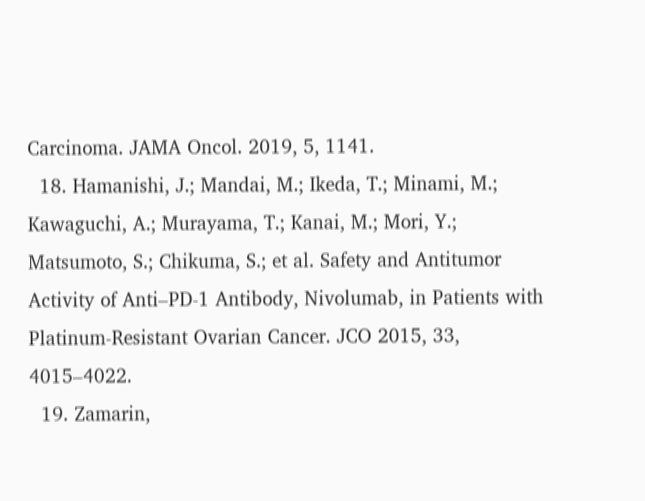Carcinoma. JAMA Oncol. 2019, 5, 1141.
  18. Hamanishi, J.; Mandai, M.; Ikeda, T.; Minami, M.; Kawaguchi, A.; Murayama, T.; Kanai, M.; Mori, Y.; Matsumoto, S.; Chikuma, S.; et al. Safety and Antitumor Activity of Anti–PD-1 Antibody, Nivolumab, in Patients with Platinum-Resistant Ovarian Cancer. JCO 2015, 33, 4015–4022.
  19. Zamarin,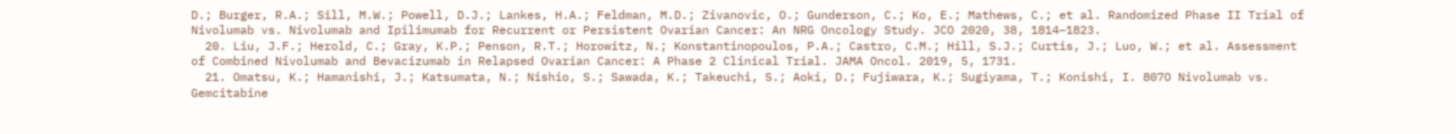D.; Burger, R.A.; Sill, M.W.; Powell, D.J.; Lankes, H.A.; Feldman, M.D.; Zivanovic, O.; Gunderson, C.; Ko, E.; Mathews, C.; et al. Randomized Phase II Trial of Nivolumab vs. Nivolumab and Ipilimumab for Recurrent or Persistent Ovarian Cancer: An NRG Oncology Study. JCO 2020, 38, 1814–1823.
  20. Liu, J.F.; Herold, C.; Gray, K.P.; Penson, R.T.; Horowitz, N.; Konstantinopoulos, P.A.; Castro, C.M.; Hill, S.J.; Curtis, J.; Luo, W.; et al. Assessment of Combined Nivolumab and Bevacizumab in Relapsed Ovarian Cancer: A Phase 2 Clinical Trial. JAMA Oncol. 2019, 5, 1731.
  21. Omatsu, K.; Hamanishi, J.; Katsumata, N.; Nishio, S.; Sawada, K.; Takeuchi, S.; Aoki, D.; Fujiwara, K.; Sugiyama, T.; Konishi, I. 807O Nivolumab vs. Gemcitabine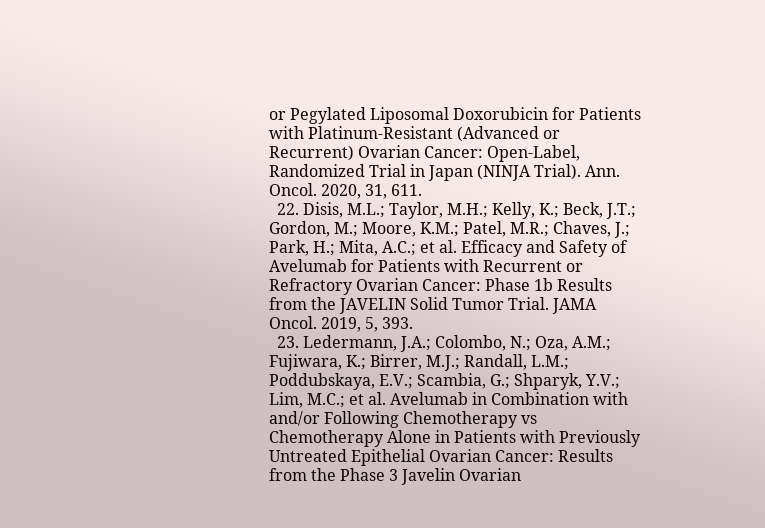or Pegylated Liposomal Doxorubicin for Patients with Platinum-Resistant (Advanced or Recurrent) Ovarian Cancer: Open-Label, Randomized Trial in Japan (NINJA Trial). Ann. Oncol. 2020, 31, 611.
  22. Disis, M.L.; Taylor, M.H.; Kelly, K.; Beck, J.T.; Gordon, M.; Moore, K.M.; Patel, M.R.; Chaves, J.; Park, H.; Mita, A.C.; et al. Efficacy and Safety of Avelumab for Patients with Recurrent or Refractory Ovarian Cancer: Phase 1b Results from the JAVELIN Solid Tumor Trial. JAMA Oncol. 2019, 5, 393.
  23. Ledermann, J.A.; Colombo, N.; Oza, A.M.; Fujiwara, K.; Birrer, M.J.; Randall, L.M.; Poddubskaya, E.V.; Scambia, G.; Shparyk, Y.V.; Lim, M.C.; et al. Avelumab in Combination with and/or Following Chemotherapy vs Chemotherapy Alone in Patients with Previously Untreated Epithelial Ovarian Cancer: Results from the Phase 3 Javelin Ovarian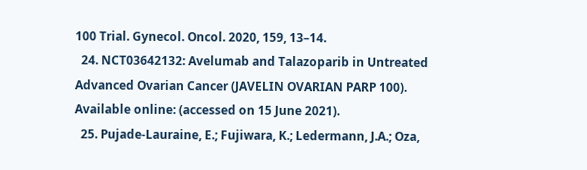100 Trial. Gynecol. Oncol. 2020, 159, 13–14.
  24. NCT03642132: Avelumab and Talazoparib in Untreated Advanced Ovarian Cancer (JAVELIN OVARIAN PARP 100). Available online: (accessed on 15 June 2021).
  25. Pujade-Lauraine, E.; Fujiwara, K.; Ledermann, J.A.; Oza,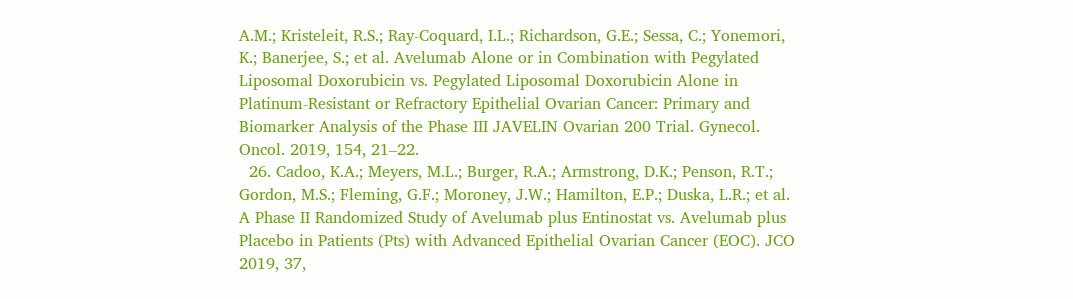A.M.; Kristeleit, R.S.; Ray-Coquard, I.L.; Richardson, G.E.; Sessa, C.; Yonemori, K.; Banerjee, S.; et al. Avelumab Alone or in Combination with Pegylated Liposomal Doxorubicin vs. Pegylated Liposomal Doxorubicin Alone in Platinum-Resistant or Refractory Epithelial Ovarian Cancer: Primary and Biomarker Analysis of the Phase III JAVELIN Ovarian 200 Trial. Gynecol. Oncol. 2019, 154, 21–22.
  26. Cadoo, K.A.; Meyers, M.L.; Burger, R.A.; Armstrong, D.K.; Penson, R.T.; Gordon, M.S.; Fleming, G.F.; Moroney, J.W.; Hamilton, E.P.; Duska, L.R.; et al. A Phase II Randomized Study of Avelumab plus Entinostat vs. Avelumab plus Placebo in Patients (Pts) with Advanced Epithelial Ovarian Cancer (EOC). JCO 2019, 37,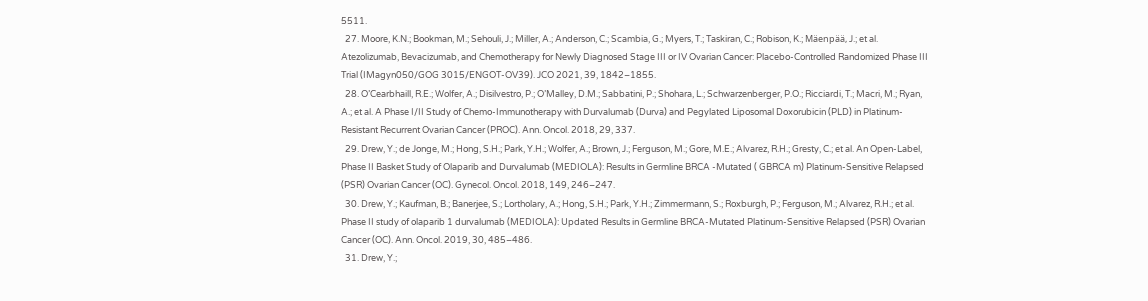5511.
  27. Moore, K.N.; Bookman, M.; Sehouli, J.; Miller, A.; Anderson, C.; Scambia, G.; Myers, T.; Taskiran, C.; Robison, K.; Mäenpää, J.; et al. Atezolizumab, Bevacizumab, and Chemotherapy for Newly Diagnosed Stage III or IV Ovarian Cancer: Placebo-Controlled Randomized Phase III Trial (IMagyn050/GOG 3015/ENGOT-OV39). JCO 2021, 39, 1842–1855.
  28. O’Cearbhaill, R.E.; Wolfer, A.; Disilvestro, P.; O’Malley, D.M.; Sabbatini, P.; Shohara, L.; Schwarzenberger, P.O.; Ricciardi, T.; Macri, M.; Ryan, A.; et al. A Phase I/II Study of Chemo-Immunotherapy with Durvalumab (Durva) and Pegylated Liposomal Doxorubicin (PLD) in Platinum-Resistant Recurrent Ovarian Cancer (PROC). Ann. Oncol. 2018, 29, 337.
  29. Drew, Y.; de Jonge, M.; Hong, S.H.; Park, Y.H.; Wolfer, A.; Brown, J.; Ferguson, M.; Gore, M.E.; Alvarez, R.H.; Gresty, C.; et al. An Open-Label, Phase II Basket Study of Olaparib and Durvalumab (MEDIOLA): Results in Germline BRCA -Mutated ( GBRCA m) Platinum-Sensitive Relapsed (PSR) Ovarian Cancer (OC). Gynecol. Oncol. 2018, 149, 246–247.
  30. Drew, Y.; Kaufman, B.; Banerjee, S.; Lortholary, A.; Hong, S.H.; Park, Y.H.; Zimmermann, S.; Roxburgh, P.; Ferguson, M.; Alvarez, R.H.; et al. Phase II study of olaparib 1 durvalumab (MEDIOLA): Updated Results in Germline BRCA-Mutated Platinum-Sensitive Relapsed (PSR) Ovarian Cancer (OC). Ann. Oncol. 2019, 30, 485–486.
  31. Drew, Y.;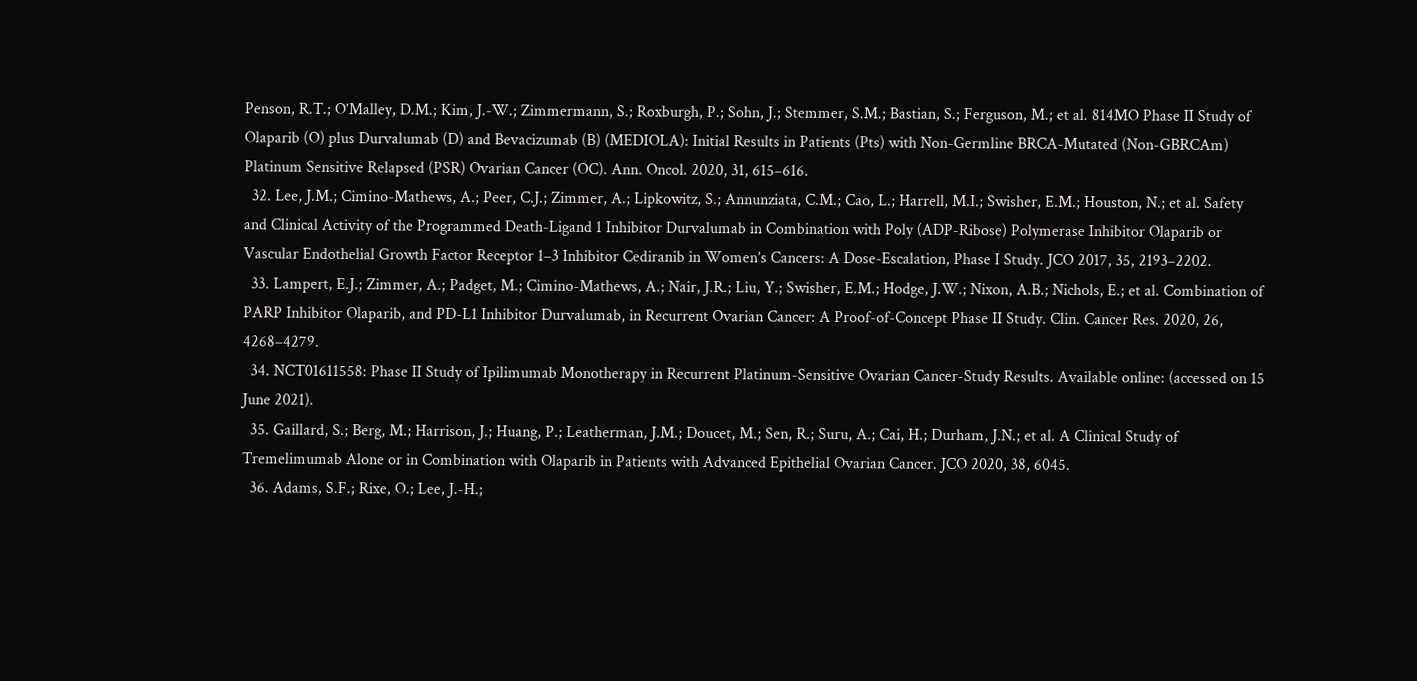Penson, R.T.; O’Malley, D.M.; Kim, J.-W.; Zimmermann, S.; Roxburgh, P.; Sohn, J.; Stemmer, S.M.; Bastian, S.; Ferguson, M.; et al. 814MO Phase II Study of Olaparib (O) plus Durvalumab (D) and Bevacizumab (B) (MEDIOLA): Initial Results in Patients (Pts) with Non-Germline BRCA-Mutated (Non-GBRCAm) Platinum Sensitive Relapsed (PSR) Ovarian Cancer (OC). Ann. Oncol. 2020, 31, 615–616.
  32. Lee, J.M.; Cimino-Mathews, A.; Peer, C.J.; Zimmer, A.; Lipkowitz, S.; Annunziata, C.M.; Cao, L.; Harrell, M.I.; Swisher, E.M.; Houston, N.; et al. Safety and Clinical Activity of the Programmed Death-Ligand 1 Inhibitor Durvalumab in Combination with Poly (ADP-Ribose) Polymerase Inhibitor Olaparib or Vascular Endothelial Growth Factor Receptor 1–3 Inhibitor Cediranib in Women’s Cancers: A Dose-Escalation, Phase I Study. JCO 2017, 35, 2193–2202.
  33. Lampert, E.J.; Zimmer, A.; Padget, M.; Cimino-Mathews, A.; Nair, J.R.; Liu, Y.; Swisher, E.M.; Hodge, J.W.; Nixon, A.B.; Nichols, E.; et al. Combination of PARP Inhibitor Olaparib, and PD-L1 Inhibitor Durvalumab, in Recurrent Ovarian Cancer: A Proof-of-Concept Phase II Study. Clin. Cancer Res. 2020, 26, 4268–4279.
  34. NCT01611558: Phase II Study of Ipilimumab Monotherapy in Recurrent Platinum-Sensitive Ovarian Cancer-Study Results. Available online: (accessed on 15 June 2021).
  35. Gaillard, S.; Berg, M.; Harrison, J.; Huang, P.; Leatherman, J.M.; Doucet, M.; Sen, R.; Suru, A.; Cai, H.; Durham, J.N.; et al. A Clinical Study of Tremelimumab Alone or in Combination with Olaparib in Patients with Advanced Epithelial Ovarian Cancer. JCO 2020, 38, 6045.
  36. Adams, S.F.; Rixe, O.; Lee, J.-H.;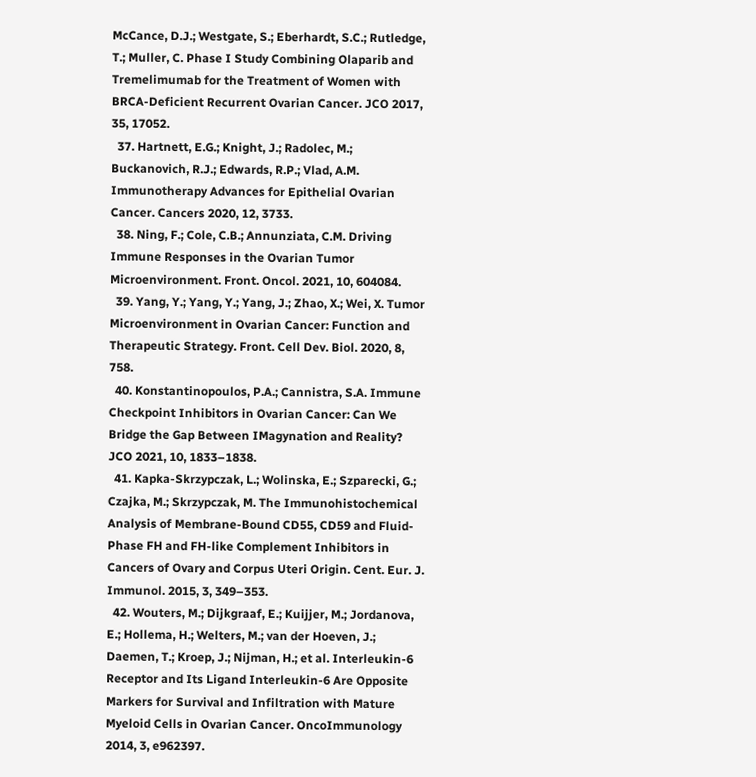McCance, D.J.; Westgate, S.; Eberhardt, S.C.; Rutledge, T.; Muller, C. Phase I Study Combining Olaparib and Tremelimumab for the Treatment of Women with BRCA-Deficient Recurrent Ovarian Cancer. JCO 2017, 35, 17052.
  37. Hartnett, E.G.; Knight, J.; Radolec, M.; Buckanovich, R.J.; Edwards, R.P.; Vlad, A.M. Immunotherapy Advances for Epithelial Ovarian Cancer. Cancers 2020, 12, 3733.
  38. Ning, F.; Cole, C.B.; Annunziata, C.M. Driving Immune Responses in the Ovarian Tumor Microenvironment. Front. Oncol. 2021, 10, 604084.
  39. Yang, Y.; Yang, Y.; Yang, J.; Zhao, X.; Wei, X. Tumor Microenvironment in Ovarian Cancer: Function and Therapeutic Strategy. Front. Cell Dev. Biol. 2020, 8, 758.
  40. Konstantinopoulos, P.A.; Cannistra, S.A. Immune Checkpoint Inhibitors in Ovarian Cancer: Can We Bridge the Gap Between IMagynation and Reality? JCO 2021, 10, 1833–1838.
  41. Kapka-Skrzypczak, L.; Wolinska, E.; Szparecki, G.; Czajka, M.; Skrzypczak, M. The Immunohistochemical Analysis of Membrane-Bound CD55, CD59 and Fluid-Phase FH and FH-like Complement Inhibitors in Cancers of Ovary and Corpus Uteri Origin. Cent. Eur. J. Immunol. 2015, 3, 349–353.
  42. Wouters, M.; Dijkgraaf, E.; Kuijjer, M.; Jordanova, E.; Hollema, H.; Welters, M.; van der Hoeven, J.; Daemen, T.; Kroep, J.; Nijman, H.; et al. Interleukin-6 Receptor and Its Ligand Interleukin-6 Are Opposite Markers for Survival and Infiltration with Mature Myeloid Cells in Ovarian Cancer. OncoImmunology 2014, 3, e962397.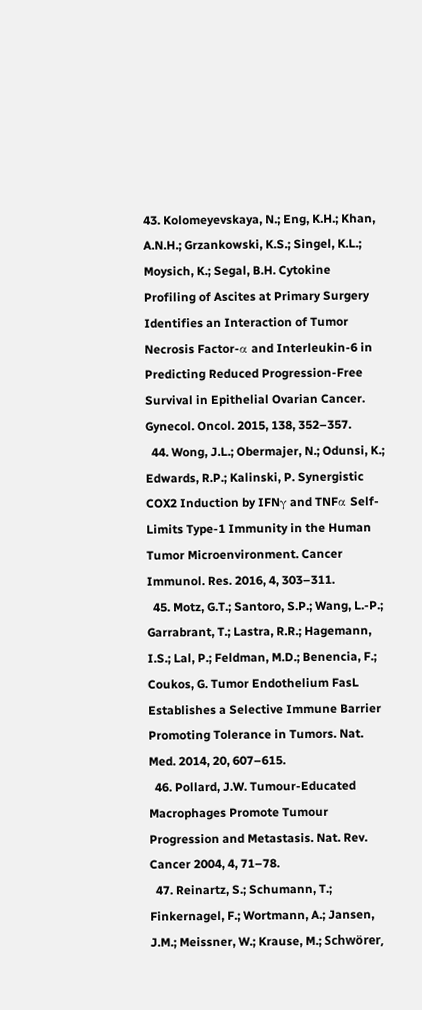43. Kolomeyevskaya, N.; Eng, K.H.; Khan, A.N.H.; Grzankowski, K.S.; Singel, K.L.; Moysich, K.; Segal, B.H. Cytokine Profiling of Ascites at Primary Surgery Identifies an Interaction of Tumor Necrosis Factor-α and Interleukin-6 in Predicting Reduced Progression-Free Survival in Epithelial Ovarian Cancer. Gynecol. Oncol. 2015, 138, 352–357.
  44. Wong, J.L.; Obermajer, N.; Odunsi, K.; Edwards, R.P.; Kalinski, P. Synergistic COX2 Induction by IFNγ and TNFα Self-Limits Type-1 Immunity in the Human Tumor Microenvironment. Cancer Immunol. Res. 2016, 4, 303–311.
  45. Motz, G.T.; Santoro, S.P.; Wang, L.-P.; Garrabrant, T.; Lastra, R.R.; Hagemann, I.S.; Lal, P.; Feldman, M.D.; Benencia, F.; Coukos, G. Tumor Endothelium FasL Establishes a Selective Immune Barrier Promoting Tolerance in Tumors. Nat. Med. 2014, 20, 607–615.
  46. Pollard, J.W. Tumour-Educated Macrophages Promote Tumour Progression and Metastasis. Nat. Rev. Cancer 2004, 4, 71–78.
  47. Reinartz, S.; Schumann, T.; Finkernagel, F.; Wortmann, A.; Jansen, J.M.; Meissner, W.; Krause, M.; Schwörer,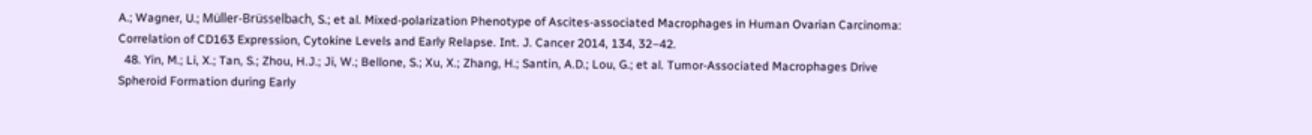A.; Wagner, U.; Müller-Brüsselbach, S.; et al. Mixed-polarization Phenotype of Ascites-associated Macrophages in Human Ovarian Carcinoma: Correlation of CD163 Expression, Cytokine Levels and Early Relapse. Int. J. Cancer 2014, 134, 32–42.
  48. Yin, M.; Li, X.; Tan, S.; Zhou, H.J.; Ji, W.; Bellone, S.; Xu, X.; Zhang, H.; Santin, A.D.; Lou, G.; et al. Tumor-Associated Macrophages Drive Spheroid Formation during Early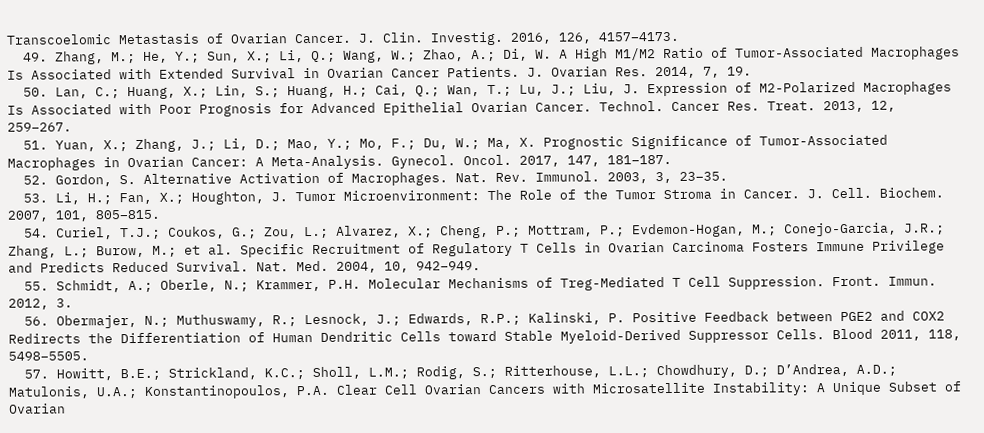Transcoelomic Metastasis of Ovarian Cancer. J. Clin. Investig. 2016, 126, 4157–4173.
  49. Zhang, M.; He, Y.; Sun, X.; Li, Q.; Wang, W.; Zhao, A.; Di, W. A High M1/M2 Ratio of Tumor-Associated Macrophages Is Associated with Extended Survival in Ovarian Cancer Patients. J. Ovarian Res. 2014, 7, 19.
  50. Lan, C.; Huang, X.; Lin, S.; Huang, H.; Cai, Q.; Wan, T.; Lu, J.; Liu, J. Expression of M2-Polarized Macrophages Is Associated with Poor Prognosis for Advanced Epithelial Ovarian Cancer. Technol. Cancer Res. Treat. 2013, 12, 259–267.
  51. Yuan, X.; Zhang, J.; Li, D.; Mao, Y.; Mo, F.; Du, W.; Ma, X. Prognostic Significance of Tumor-Associated Macrophages in Ovarian Cancer: A Meta-Analysis. Gynecol. Oncol. 2017, 147, 181–187.
  52. Gordon, S. Alternative Activation of Macrophages. Nat. Rev. Immunol. 2003, 3, 23–35.
  53. Li, H.; Fan, X.; Houghton, J. Tumor Microenvironment: The Role of the Tumor Stroma in Cancer. J. Cell. Biochem. 2007, 101, 805–815.
  54. Curiel, T.J.; Coukos, G.; Zou, L.; Alvarez, X.; Cheng, P.; Mottram, P.; Evdemon-Hogan, M.; Conejo-Garcia, J.R.; Zhang, L.; Burow, M.; et al. Specific Recruitment of Regulatory T Cells in Ovarian Carcinoma Fosters Immune Privilege and Predicts Reduced Survival. Nat. Med. 2004, 10, 942–949.
  55. Schmidt, A.; Oberle, N.; Krammer, P.H. Molecular Mechanisms of Treg-Mediated T Cell Suppression. Front. Immun. 2012, 3.
  56. Obermajer, N.; Muthuswamy, R.; Lesnock, J.; Edwards, R.P.; Kalinski, P. Positive Feedback between PGE2 and COX2 Redirects the Differentiation of Human Dendritic Cells toward Stable Myeloid-Derived Suppressor Cells. Blood 2011, 118, 5498–5505.
  57. Howitt, B.E.; Strickland, K.C.; Sholl, L.M.; Rodig, S.; Ritterhouse, L.L.; Chowdhury, D.; D’Andrea, A.D.; Matulonis, U.A.; Konstantinopoulos, P.A. Clear Cell Ovarian Cancers with Microsatellite Instability: A Unique Subset of Ovarian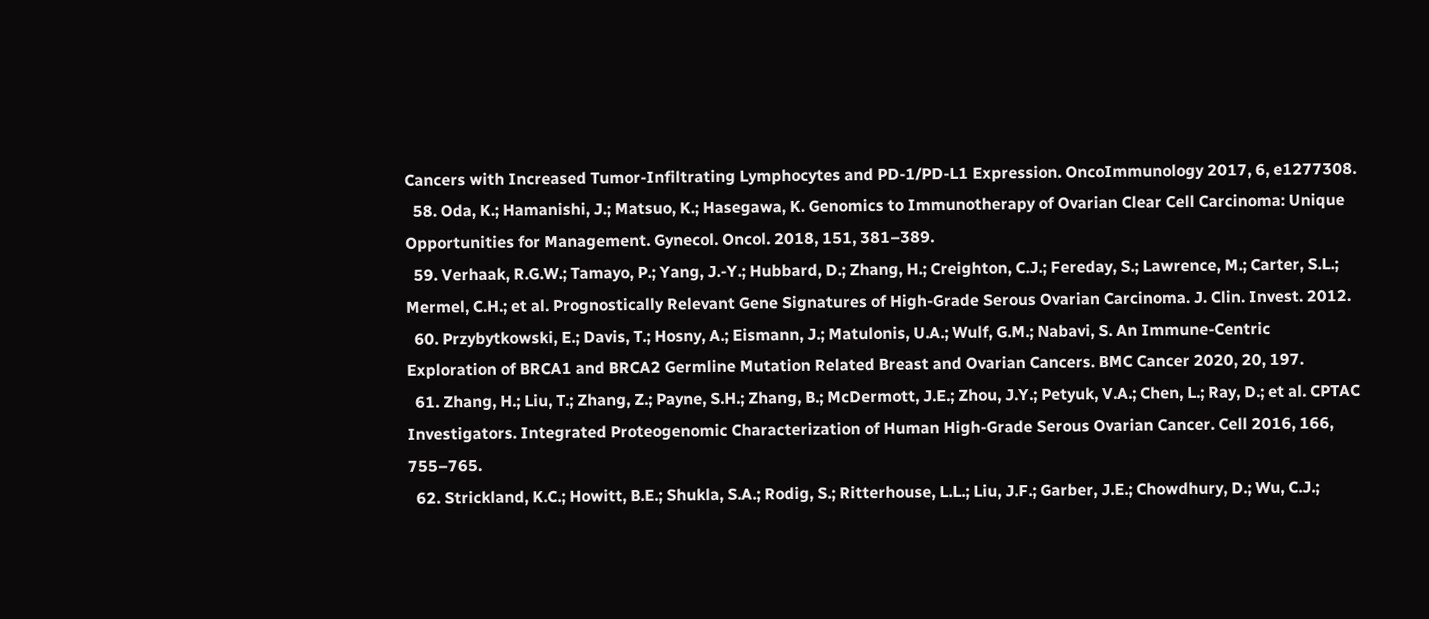Cancers with Increased Tumor-Infiltrating Lymphocytes and PD-1/PD-L1 Expression. OncoImmunology 2017, 6, e1277308.
  58. Oda, K.; Hamanishi, J.; Matsuo, K.; Hasegawa, K. Genomics to Immunotherapy of Ovarian Clear Cell Carcinoma: Unique Opportunities for Management. Gynecol. Oncol. 2018, 151, 381–389.
  59. Verhaak, R.G.W.; Tamayo, P.; Yang, J.-Y.; Hubbard, D.; Zhang, H.; Creighton, C.J.; Fereday, S.; Lawrence, M.; Carter, S.L.; Mermel, C.H.; et al. Prognostically Relevant Gene Signatures of High-Grade Serous Ovarian Carcinoma. J. Clin. Invest. 2012.
  60. Przybytkowski, E.; Davis, T.; Hosny, A.; Eismann, J.; Matulonis, U.A.; Wulf, G.M.; Nabavi, S. An Immune-Centric Exploration of BRCA1 and BRCA2 Germline Mutation Related Breast and Ovarian Cancers. BMC Cancer 2020, 20, 197.
  61. Zhang, H.; Liu, T.; Zhang, Z.; Payne, S.H.; Zhang, B.; McDermott, J.E.; Zhou, J.Y.; Petyuk, V.A.; Chen, L.; Ray, D.; et al. CPTAC Investigators. Integrated Proteogenomic Characterization of Human High-Grade Serous Ovarian Cancer. Cell 2016, 166, 755–765.
  62. Strickland, K.C.; Howitt, B.E.; Shukla, S.A.; Rodig, S.; Ritterhouse, L.L.; Liu, J.F.; Garber, J.E.; Chowdhury, D.; Wu, C.J.;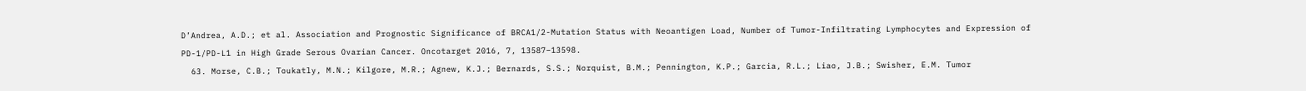D’Andrea, A.D.; et al. Association and Prognostic Significance of BRCA1/2-Mutation Status with Neoantigen Load, Number of Tumor-Infiltrating Lymphocytes and Expression of PD-1/PD-L1 in High Grade Serous Ovarian Cancer. Oncotarget 2016, 7, 13587–13598.
  63. Morse, C.B.; Toukatly, M.N.; Kilgore, M.R.; Agnew, K.J.; Bernards, S.S.; Norquist, B.M.; Pennington, K.P.; Garcia, R.L.; Liao, J.B.; Swisher, E.M. Tumor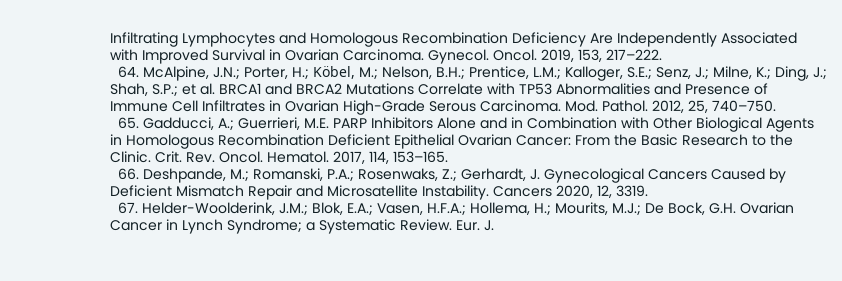Infiltrating Lymphocytes and Homologous Recombination Deficiency Are Independently Associated with Improved Survival in Ovarian Carcinoma. Gynecol. Oncol. 2019, 153, 217–222.
  64. McAlpine, J.N.; Porter, H.; Köbel, M.; Nelson, B.H.; Prentice, L.M.; Kalloger, S.E.; Senz, J.; Milne, K.; Ding, J.; Shah, S.P.; et al. BRCA1 and BRCA2 Mutations Correlate with TP53 Abnormalities and Presence of Immune Cell Infiltrates in Ovarian High-Grade Serous Carcinoma. Mod. Pathol. 2012, 25, 740–750.
  65. Gadducci, A.; Guerrieri, M.E. PARP Inhibitors Alone and in Combination with Other Biological Agents in Homologous Recombination Deficient Epithelial Ovarian Cancer: From the Basic Research to the Clinic. Crit. Rev. Oncol. Hematol. 2017, 114, 153–165.
  66. Deshpande, M.; Romanski, P.A.; Rosenwaks, Z.; Gerhardt, J. Gynecological Cancers Caused by Deficient Mismatch Repair and Microsatellite Instability. Cancers 2020, 12, 3319.
  67. Helder-Woolderink, J.M.; Blok, E.A.; Vasen, H.F.A.; Hollema, H.; Mourits, M.J.; De Bock, G.H. Ovarian Cancer in Lynch Syndrome; a Systematic Review. Eur. J.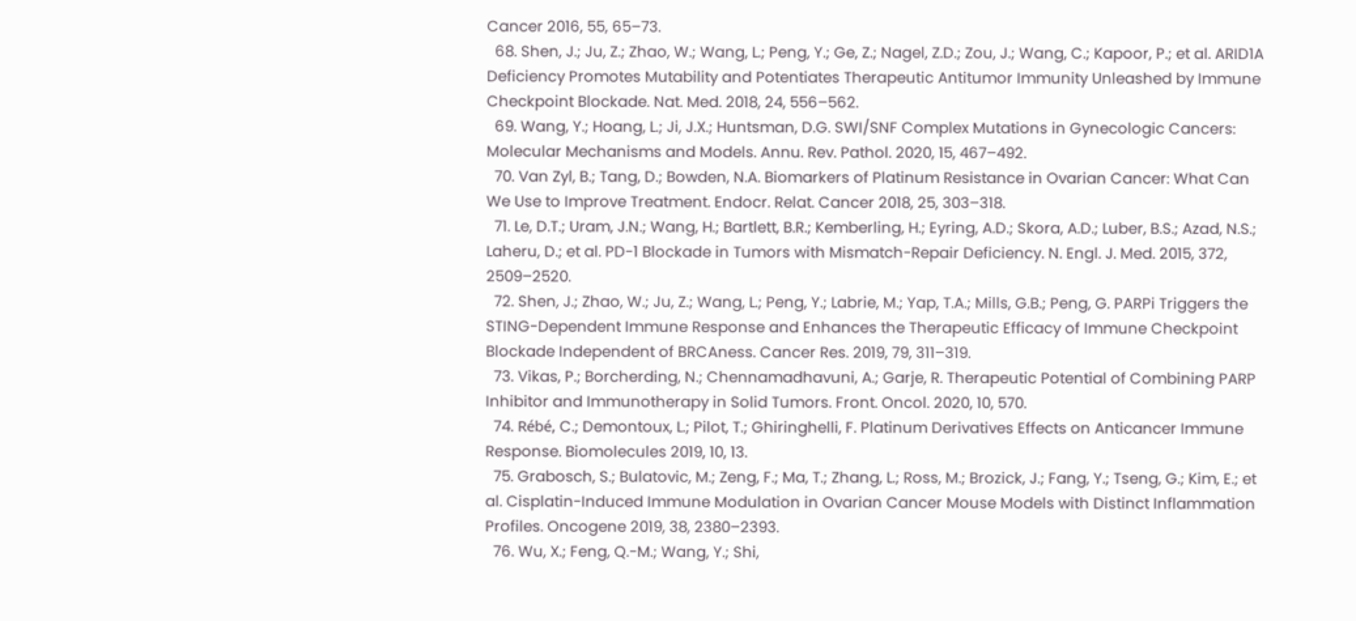Cancer 2016, 55, 65–73.
  68. Shen, J.; Ju, Z.; Zhao, W.; Wang, L.; Peng, Y.; Ge, Z.; Nagel, Z.D.; Zou, J.; Wang, C.; Kapoor, P.; et al. ARID1A Deficiency Promotes Mutability and Potentiates Therapeutic Antitumor Immunity Unleashed by Immune Checkpoint Blockade. Nat. Med. 2018, 24, 556–562.
  69. Wang, Y.; Hoang, L.; Ji, J.X.; Huntsman, D.G. SWI/SNF Complex Mutations in Gynecologic Cancers: Molecular Mechanisms and Models. Annu. Rev. Pathol. 2020, 15, 467–492.
  70. Van Zyl, B.; Tang, D.; Bowden, N.A. Biomarkers of Platinum Resistance in Ovarian Cancer: What Can We Use to Improve Treatment. Endocr. Relat. Cancer 2018, 25, 303–318.
  71. Le, D.T.; Uram, J.N.; Wang, H.; Bartlett, B.R.; Kemberling, H.; Eyring, A.D.; Skora, A.D.; Luber, B.S.; Azad, N.S.; Laheru, D.; et al. PD-1 Blockade in Tumors with Mismatch-Repair Deficiency. N. Engl. J. Med. 2015, 372, 2509–2520.
  72. Shen, J.; Zhao, W.; Ju, Z.; Wang, L.; Peng, Y.; Labrie, M.; Yap, T.A.; Mills, G.B.; Peng, G. PARPi Triggers the STING-Dependent Immune Response and Enhances the Therapeutic Efficacy of Immune Checkpoint Blockade Independent of BRCAness. Cancer Res. 2019, 79, 311–319.
  73. Vikas, P.; Borcherding, N.; Chennamadhavuni, A.; Garje, R. Therapeutic Potential of Combining PARP Inhibitor and Immunotherapy in Solid Tumors. Front. Oncol. 2020, 10, 570.
  74. Rébé, C.; Demontoux, L.; Pilot, T.; Ghiringhelli, F. Platinum Derivatives Effects on Anticancer Immune Response. Biomolecules 2019, 10, 13.
  75. Grabosch, S.; Bulatovic, M.; Zeng, F.; Ma, T.; Zhang, L.; Ross, M.; Brozick, J.; Fang, Y.; Tseng, G.; Kim, E.; et al. Cisplatin-Induced Immune Modulation in Ovarian Cancer Mouse Models with Distinct Inflammation Profiles. Oncogene 2019, 38, 2380–2393.
  76. Wu, X.; Feng, Q.-M.; Wang, Y.; Shi,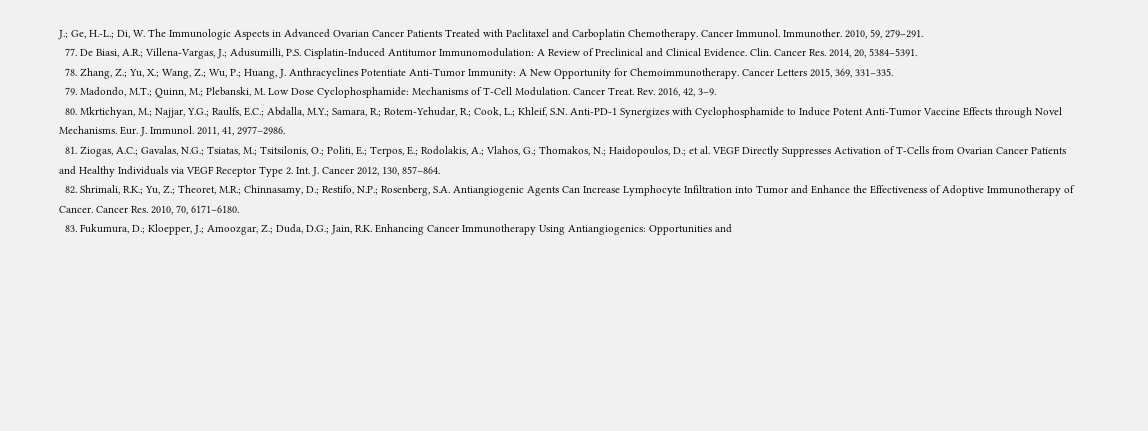J.; Ge, H.-L.; Di, W. The Immunologic Aspects in Advanced Ovarian Cancer Patients Treated with Paclitaxel and Carboplatin Chemotherapy. Cancer Immunol. Immunother. 2010, 59, 279–291.
  77. De Biasi, A.R.; Villena-Vargas, J.; Adusumilli, P.S. Cisplatin-Induced Antitumor Immunomodulation: A Review of Preclinical and Clinical Evidence. Clin. Cancer Res. 2014, 20, 5384–5391.
  78. Zhang, Z.; Yu, X.; Wang, Z.; Wu, P.; Huang, J. Anthracyclines Potentiate Anti-Tumor Immunity: A New Opportunity for Chemoimmunotherapy. Cancer Letters 2015, 369, 331–335.
  79. Madondo, M.T.; Quinn, M.; Plebanski, M. Low Dose Cyclophosphamide: Mechanisms of T-Cell Modulation. Cancer Treat. Rev. 2016, 42, 3–9.
  80. Mkrtichyan, M.; Najjar, Y.G.; Raulfs, E.C.; Abdalla, M.Y.; Samara, R.; Rotem-Yehudar, R.; Cook, L.; Khleif, S.N. Anti-PD-1 Synergizes with Cyclophosphamide to Induce Potent Anti-Tumor Vaccine Effects through Novel Mechanisms. Eur. J. Immunol. 2011, 41, 2977–2986.
  81. Ziogas, A.C.; Gavalas, N.G.; Tsiatas, M.; Tsitsilonis, O.; Politi, E.; Terpos, E.; Rodolakis, A.; Vlahos, G.; Thomakos, N.; Haidopoulos, D.; et al. VEGF Directly Suppresses Activation of T-Cells from Ovarian Cancer Patients and Healthy Individuals via VEGF Receptor Type 2. Int. J. Cancer 2012, 130, 857–864.
  82. Shrimali, R.K.; Yu, Z.; Theoret, M.R.; Chinnasamy, D.; Restifo, N.P.; Rosenberg, S.A. Antiangiogenic Agents Can Increase Lymphocyte Infiltration into Tumor and Enhance the Effectiveness of Adoptive Immunotherapy of Cancer. Cancer Res. 2010, 70, 6171–6180.
  83. Fukumura, D.; Kloepper, J.; Amoozgar, Z.; Duda, D.G.; Jain, R.K. Enhancing Cancer Immunotherapy Using Antiangiogenics: Opportunities and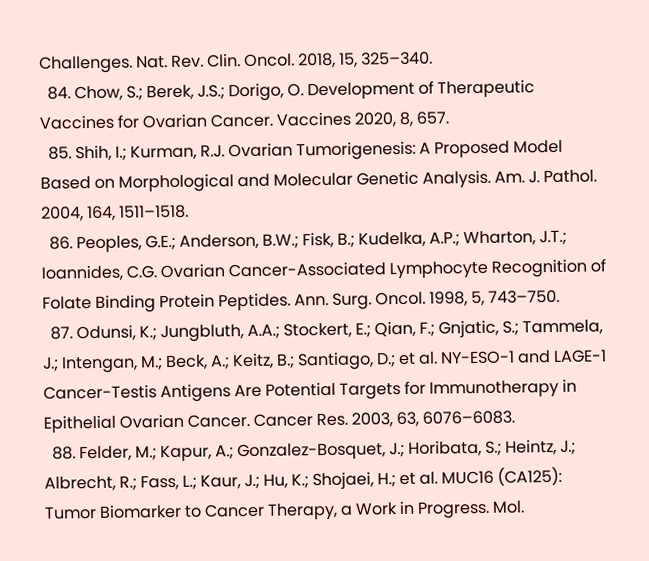Challenges. Nat. Rev. Clin. Oncol. 2018, 15, 325–340.
  84. Chow, S.; Berek, J.S.; Dorigo, O. Development of Therapeutic Vaccines for Ovarian Cancer. Vaccines 2020, 8, 657.
  85. Shih, I.; Kurman, R.J. Ovarian Tumorigenesis: A Proposed Model Based on Morphological and Molecular Genetic Analysis. Am. J. Pathol. 2004, 164, 1511–1518.
  86. Peoples, G.E.; Anderson, B.W.; Fisk, B.; Kudelka, A.P.; Wharton, J.T.; Ioannides, C.G. Ovarian Cancer-Associated Lymphocyte Recognition of Folate Binding Protein Peptides. Ann. Surg. Oncol. 1998, 5, 743–750.
  87. Odunsi, K.; Jungbluth, A.A.; Stockert, E.; Qian, F.; Gnjatic, S.; Tammela, J.; Intengan, M.; Beck, A.; Keitz, B.; Santiago, D.; et al. NY-ESO-1 and LAGE-1 Cancer-Testis Antigens Are Potential Targets for Immunotherapy in Epithelial Ovarian Cancer. Cancer Res. 2003, 63, 6076–6083.
  88. Felder, M.; Kapur, A.; Gonzalez-Bosquet, J.; Horibata, S.; Heintz, J.; Albrecht, R.; Fass, L.; Kaur, J.; Hu, K.; Shojaei, H.; et al. MUC16 (CA125): Tumor Biomarker to Cancer Therapy, a Work in Progress. Mol.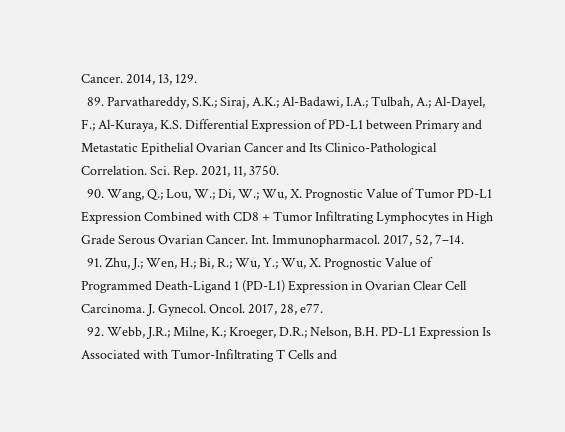Cancer. 2014, 13, 129.
  89. Parvathareddy, S.K.; Siraj, A.K.; Al-Badawi, I.A.; Tulbah, A.; Al-Dayel, F.; Al-Kuraya, K.S. Differential Expression of PD-L1 between Primary and Metastatic Epithelial Ovarian Cancer and Its Clinico-Pathological Correlation. Sci. Rep. 2021, 11, 3750.
  90. Wang, Q.; Lou, W.; Di, W.; Wu, X. Prognostic Value of Tumor PD-L1 Expression Combined with CD8 + Tumor Infiltrating Lymphocytes in High Grade Serous Ovarian Cancer. Int. Immunopharmacol. 2017, 52, 7–14.
  91. Zhu, J.; Wen, H.; Bi, R.; Wu, Y.; Wu, X. Prognostic Value of Programmed Death-Ligand 1 (PD-L1) Expression in Ovarian Clear Cell Carcinoma. J. Gynecol. Oncol. 2017, 28, e77.
  92. Webb, J.R.; Milne, K.; Kroeger, D.R.; Nelson, B.H. PD-L1 Expression Is Associated with Tumor-Infiltrating T Cells and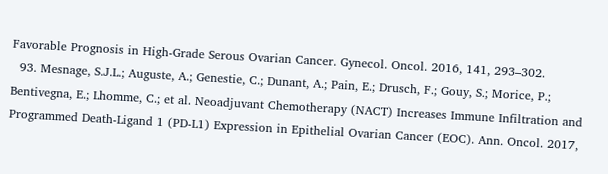Favorable Prognosis in High-Grade Serous Ovarian Cancer. Gynecol. Oncol. 2016, 141, 293–302.
  93. Mesnage, S.J.L.; Auguste, A.; Genestie, C.; Dunant, A.; Pain, E.; Drusch, F.; Gouy, S.; Morice, P.; Bentivegna, E.; Lhomme, C.; et al. Neoadjuvant Chemotherapy (NACT) Increases Immune Infiltration and Programmed Death-Ligand 1 (PD-L1) Expression in Epithelial Ovarian Cancer (EOC). Ann. Oncol. 2017,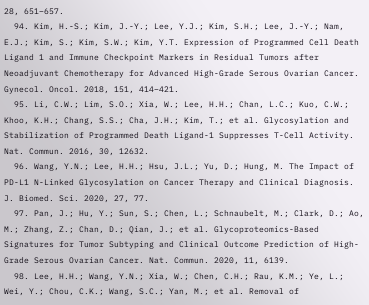28, 651–657.
  94. Kim, H.-S.; Kim, J.-Y.; Lee, Y.J.; Kim, S.H.; Lee, J.-Y.; Nam, E.J.; Kim, S.; Kim, S.W.; Kim, Y.T. Expression of Programmed Cell Death Ligand 1 and Immune Checkpoint Markers in Residual Tumors after Neoadjuvant Chemotherapy for Advanced High-Grade Serous Ovarian Cancer. Gynecol. Oncol. 2018, 151, 414–421.
  95. Li, C.W.; Lim, S.O.; Xia, W.; Lee, H.H.; Chan, L.C.; Kuo, C.W.; Khoo, K.H.; Chang, S.S.; Cha, J.H.; Kim, T.; et al. Glycosylation and Stabilization of Programmed Death Ligand-1 Suppresses T-Cell Activity. Nat. Commun. 2016, 30, 12632.
  96. Wang, Y.N.; Lee, H.H.; Hsu, J.L.; Yu, D.; Hung, M. The Impact of PD-L1 N-Linked Glycosylation on Cancer Therapy and Clinical Diagnosis. J. Biomed. Sci. 2020, 27, 77.
  97. Pan, J.; Hu, Y.; Sun, S.; Chen, L.; Schnaubelt, M.; Clark, D.; Ao, M.; Zhang, Z.; Chan, D.; Qian, J.; et al. Glycoproteomics-Based Signatures for Tumor Subtyping and Clinical Outcome Prediction of High-Grade Serous Ovarian Cancer. Nat. Commun. 2020, 11, 6139.
  98. Lee, H.H.; Wang, Y.N.; Xia, W.; Chen, C.H.; Rau, K.M.; Ye, L.; Wei, Y.; Chou, C.K.; Wang, S.C.; Yan, M.; et al. Removal of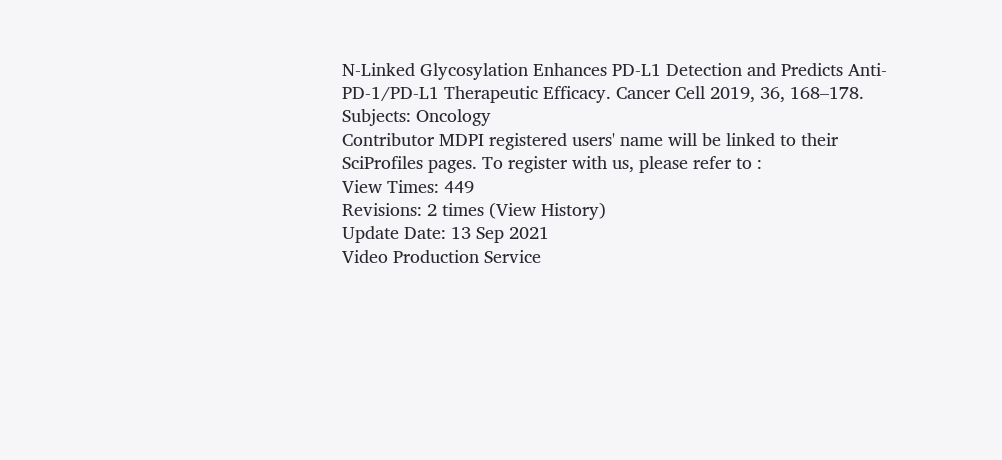N-Linked Glycosylation Enhances PD-L1 Detection and Predicts Anti-PD-1/PD-L1 Therapeutic Efficacy. Cancer Cell 2019, 36, 168–178.
Subjects: Oncology
Contributor MDPI registered users' name will be linked to their SciProfiles pages. To register with us, please refer to :
View Times: 449
Revisions: 2 times (View History)
Update Date: 13 Sep 2021
Video Production Service